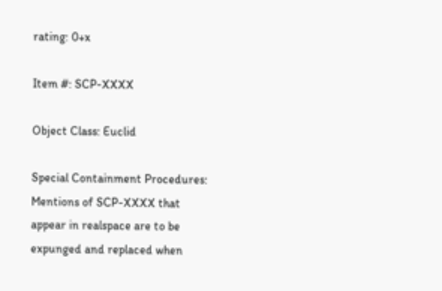rating: 0+x

Item #: SCP-XXXX

Object Class: Euclid

Special Containment Procedures: Mentions of SCP-XXXX that appear in realspace are to be expunged and replaced when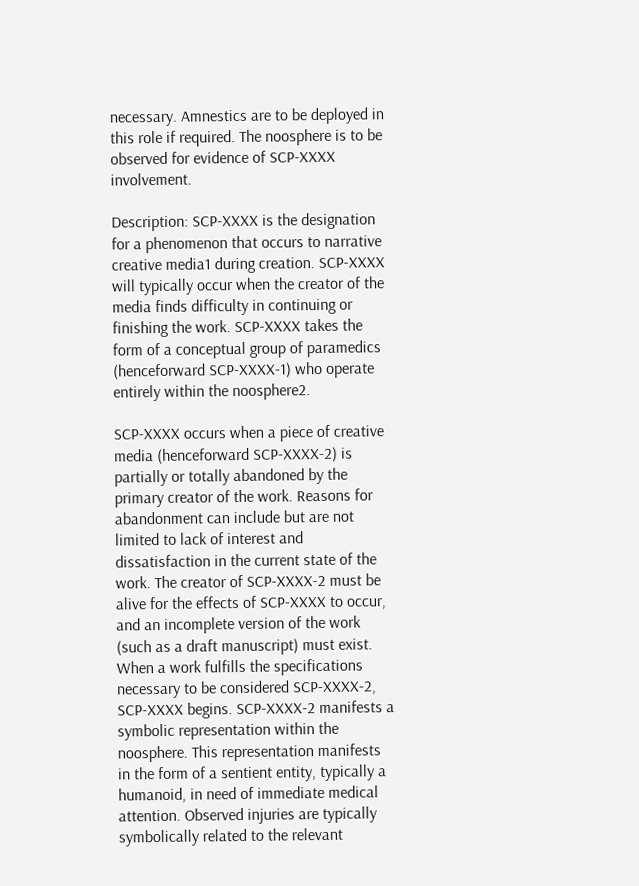necessary. Amnestics are to be deployed in this role if required. The noosphere is to be observed for evidence of SCP-XXXX involvement.

Description: SCP-XXXX is the designation for a phenomenon that occurs to narrative creative media1 during creation. SCP-XXXX will typically occur when the creator of the media finds difficulty in continuing or finishing the work. SCP-XXXX takes the form of a conceptual group of paramedics (henceforward SCP-XXXX-1) who operate entirely within the noosphere2.

SCP-XXXX occurs when a piece of creative media (henceforward SCP-XXXX-2) is partially or totally abandoned by the primary creator of the work. Reasons for abandonment can include but are not limited to lack of interest and dissatisfaction in the current state of the work. The creator of SCP-XXXX-2 must be alive for the effects of SCP-XXXX to occur, and an incomplete version of the work (such as a draft manuscript) must exist. When a work fulfills the specifications necessary to be considered SCP-XXXX-2, SCP-XXXX begins. SCP-XXXX-2 manifests a symbolic representation within the noosphere. This representation manifests in the form of a sentient entity, typically a humanoid, in need of immediate medical attention. Observed injuries are typically symbolically related to the relevant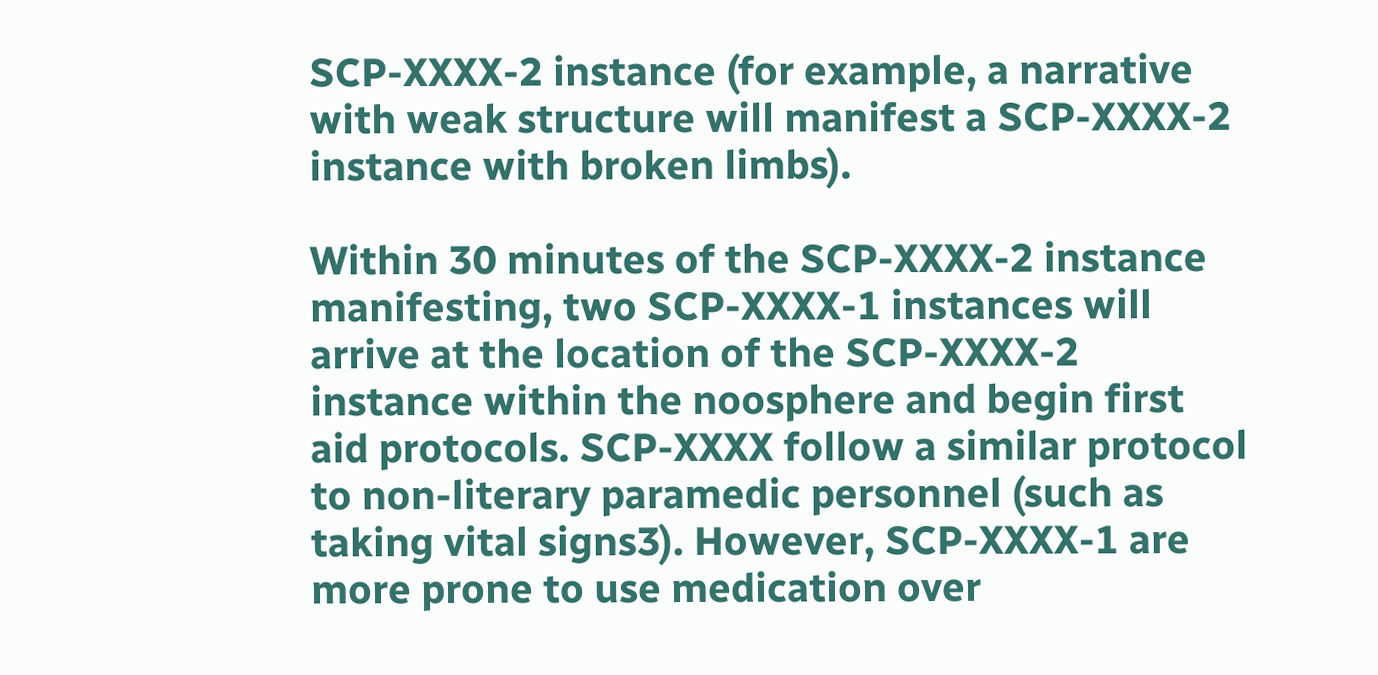SCP-XXXX-2 instance (for example, a narrative with weak structure will manifest a SCP-XXXX-2 instance with broken limbs).

Within 30 minutes of the SCP-XXXX-2 instance manifesting, two SCP-XXXX-1 instances will arrive at the location of the SCP-XXXX-2 instance within the noosphere and begin first aid protocols. SCP-XXXX follow a similar protocol to non-literary paramedic personnel (such as taking vital signs3). However, SCP-XXXX-1 are more prone to use medication over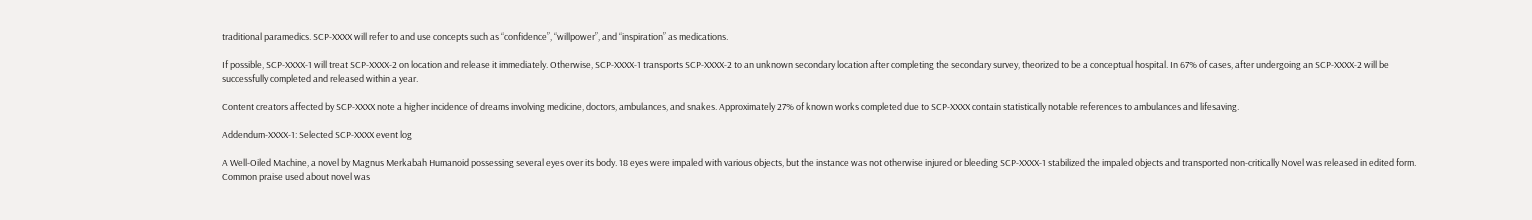traditional paramedics. SCP-XXXX will refer to and use concepts such as “confidence”, “willpower”, and “inspiration” as medications.

If possible, SCP-XXXX-1 will treat SCP-XXXX-2 on location and release it immediately. Otherwise, SCP-XXXX-1 transports SCP-XXXX-2 to an unknown secondary location after completing the secondary survey, theorized to be a conceptual hospital. In 67% of cases, after undergoing an SCP-XXXX-2 will be successfully completed and released within a year.

Content creators affected by SCP-XXXX note a higher incidence of dreams involving medicine, doctors, ambulances, and snakes. Approximately 27% of known works completed due to SCP-XXXX contain statistically notable references to ambulances and lifesaving.

Addendum-XXXX-1: Selected SCP-XXXX event log

A Well-Oiled Machine, a novel by Magnus Merkabah Humanoid possessing several eyes over its body. 18 eyes were impaled with various objects, but the instance was not otherwise injured or bleeding SCP-XXXX-1 stabilized the impaled objects and transported non-critically Novel was released in edited form. Common praise used about novel was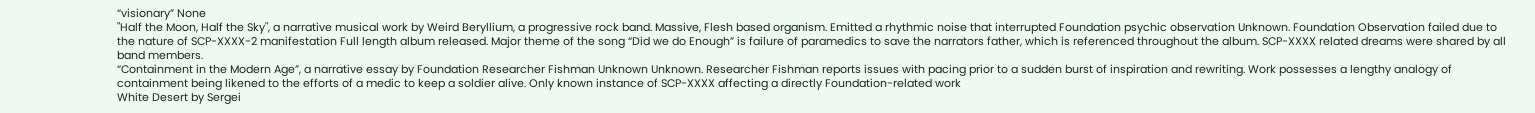“visionary” None
"Half the Moon, Half the Sky", a narrative musical work by Weird Beryllium, a progressive rock band. Massive, Flesh based organism. Emitted a rhythmic noise that interrupted Foundation psychic observation Unknown. Foundation Observation failed due to the nature of SCP-XXXX-2 manifestation Full length album released. Major theme of the song “Did we do Enough” is failure of paramedics to save the narrators father, which is referenced throughout the album. SCP-XXXX related dreams were shared by all band members.
“Containment in the Modern Age”, a narrative essay by Foundation Researcher Fishman Unknown Unknown. Researcher Fishman reports issues with pacing prior to a sudden burst of inspiration and rewriting. Work possesses a lengthy analogy of containment being likened to the efforts of a medic to keep a soldier alive. Only known instance of SCP-XXXX affecting a directly Foundation-related work
White Desert by Sergei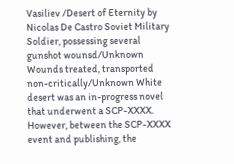Vasiliev /Desert of Eternity by Nicolas De Castro Soviet Military Soldier, possessing several gunshot wounsd/Unknown Wounds treated, transported non-critically/Unknown White desert was an in-progress novel that underwent a SCP-XXXX. However, between the SCP-XXXX event and publishing, the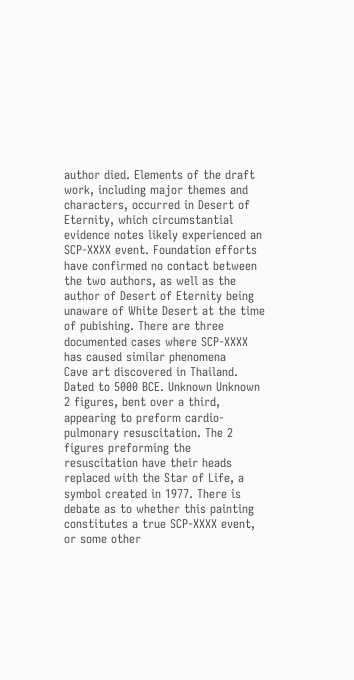author died. Elements of the draft work, including major themes and characters, occurred in Desert of Eternity, which circumstantial evidence notes likely experienced an SCP-XXXX event. Foundation efforts have confirmed no contact between the two authors, as well as the author of Desert of Eternity being unaware of White Desert at the time of pubishing. There are three documented cases where SCP-XXXX has caused similar phenomena
Cave art discovered in Thailand. Dated to 5000 BCE. Unknown Unknown 2 figures, bent over a third, appearing to preform cardio-pulmonary resuscitation. The 2 figures preforming the resuscitation have their heads replaced with the Star of Life, a symbol created in 1977. There is debate as to whether this painting constitutes a true SCP-XXXX event, or some other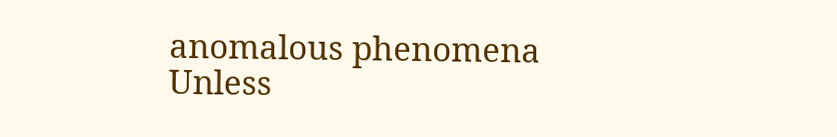anomalous phenomena
Unless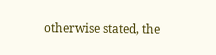otherwise stated, the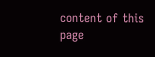content of this page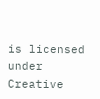is licensed under Creative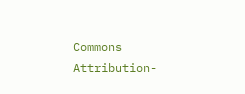Commons Attribution-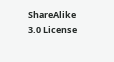ShareAlike 3.0 License